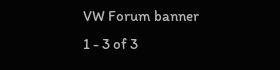VW Forum banner
1 - 3 of 3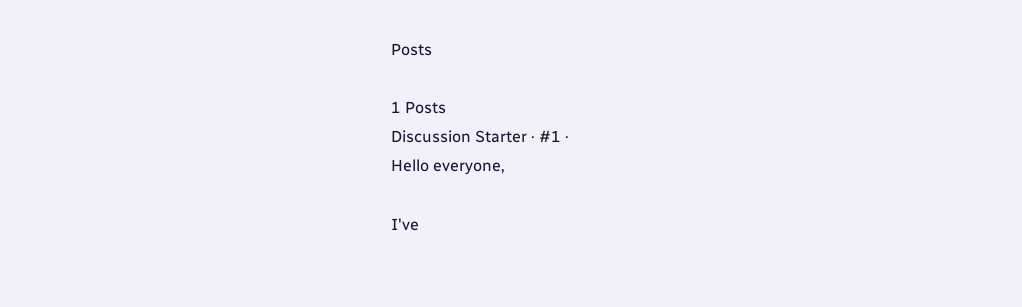Posts

1 Posts
Discussion Starter · #1 ·
Hello everyone,

I've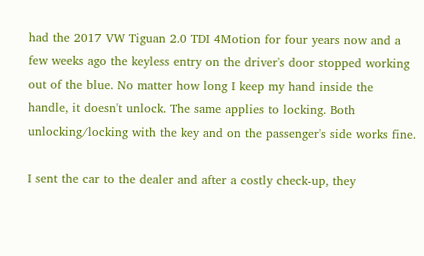had the 2017 VW Tiguan 2.0 TDI 4Motion for four years now and a few weeks ago the keyless entry on the driver's door stopped working out of the blue. No matter how long I keep my hand inside the handle, it doesn't unlock. The same applies to locking. Both unlocking/locking with the key and on the passenger's side works fine.

I sent the car to the dealer and after a costly check-up, they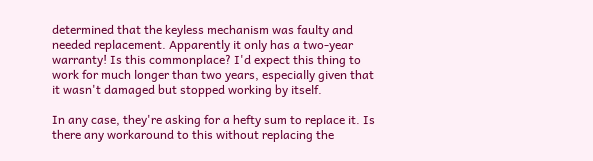determined that the keyless mechanism was faulty and needed replacement. Apparently it only has a two-year warranty! Is this commonplace? I'd expect this thing to work for much longer than two years, especially given that it wasn't damaged but stopped working by itself.

In any case, they're asking for a hefty sum to replace it. Is there any workaround to this without replacing the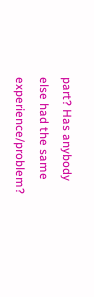part? Has anybody else had the same experience/problem?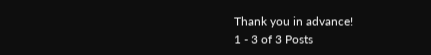Thank you in advance!
1 - 3 of 3 Posts